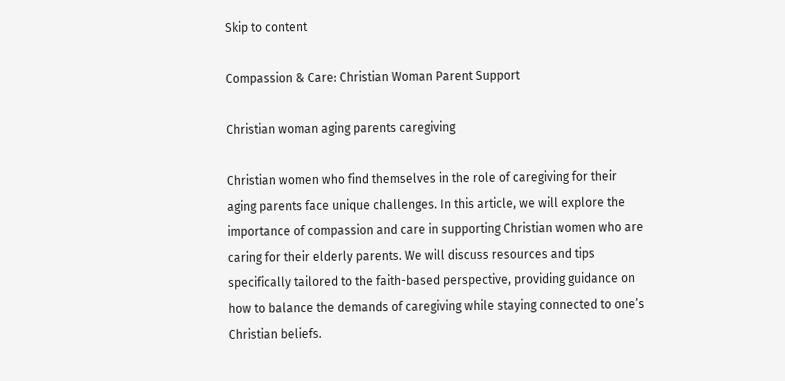Skip to content

Compassion & Care: Christian Woman Parent Support

Christian woman aging parents caregiving

Christian women who find themselves in the role of caregiving for their aging parents face unique challenges. In this article, we will explore the importance of compassion and care in supporting Christian women who are caring for their elderly parents. We will discuss resources and tips specifically tailored to the faith-based perspective, providing guidance on how to balance the demands of caregiving while staying connected to one’s Christian beliefs.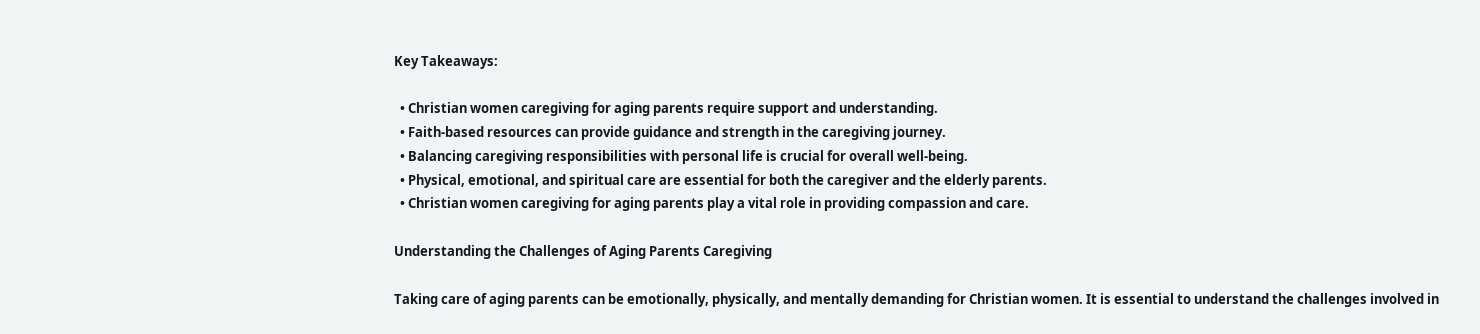Key Takeaways:

  • Christian women caregiving for aging parents require support and understanding.
  • Faith-based resources can provide guidance and strength in the caregiving journey.
  • Balancing caregiving responsibilities with personal life is crucial for overall well-being.
  • Physical, emotional, and spiritual care are essential for both the caregiver and the elderly parents.
  • Christian women caregiving for aging parents play a vital role in providing compassion and care.

Understanding the Challenges of Aging Parents Caregiving

Taking care of aging parents can be emotionally, physically, and mentally demanding for Christian women. It is essential to understand the challenges involved in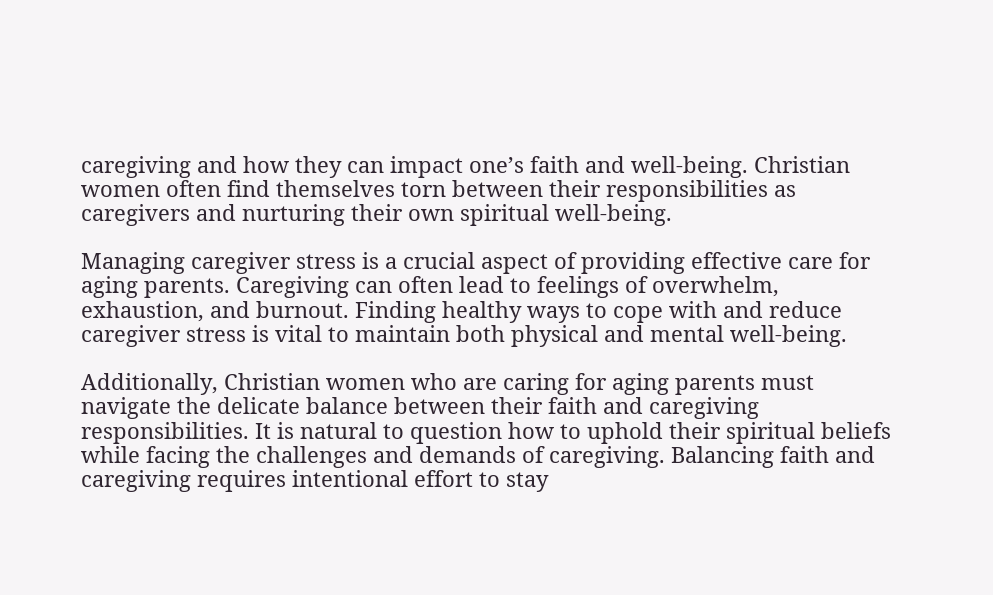caregiving and how they can impact one’s faith and well-being. Christian women often find themselves torn between their responsibilities as caregivers and nurturing their own spiritual well-being.

Managing caregiver stress is a crucial aspect of providing effective care for aging parents. Caregiving can often lead to feelings of overwhelm, exhaustion, and burnout. Finding healthy ways to cope with and reduce caregiver stress is vital to maintain both physical and mental well-being.

Additionally, Christian women who are caring for aging parents must navigate the delicate balance between their faith and caregiving responsibilities. It is natural to question how to uphold their spiritual beliefs while facing the challenges and demands of caregiving. Balancing faith and caregiving requires intentional effort to stay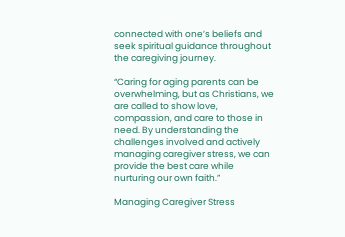connected with one’s beliefs and seek spiritual guidance throughout the caregiving journey.

“Caring for aging parents can be overwhelming, but as Christians, we are called to show love, compassion, and care to those in need. By understanding the challenges involved and actively managing caregiver stress, we can provide the best care while nurturing our own faith.”

Managing Caregiver Stress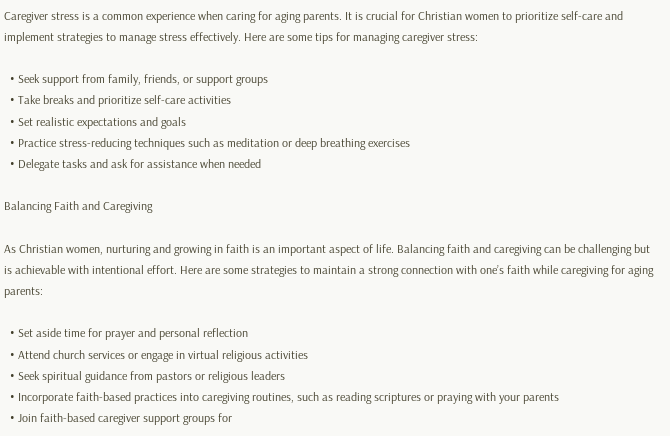Caregiver stress is a common experience when caring for aging parents. It is crucial for Christian women to prioritize self-care and implement strategies to manage stress effectively. Here are some tips for managing caregiver stress:

  • Seek support from family, friends, or support groups
  • Take breaks and prioritize self-care activities
  • Set realistic expectations and goals
  • Practice stress-reducing techniques such as meditation or deep breathing exercises
  • Delegate tasks and ask for assistance when needed

Balancing Faith and Caregiving

As Christian women, nurturing and growing in faith is an important aspect of life. Balancing faith and caregiving can be challenging but is achievable with intentional effort. Here are some strategies to maintain a strong connection with one’s faith while caregiving for aging parents:

  • Set aside time for prayer and personal reflection
  • Attend church services or engage in virtual religious activities
  • Seek spiritual guidance from pastors or religious leaders
  • Incorporate faith-based practices into caregiving routines, such as reading scriptures or praying with your parents
  • Join faith-based caregiver support groups for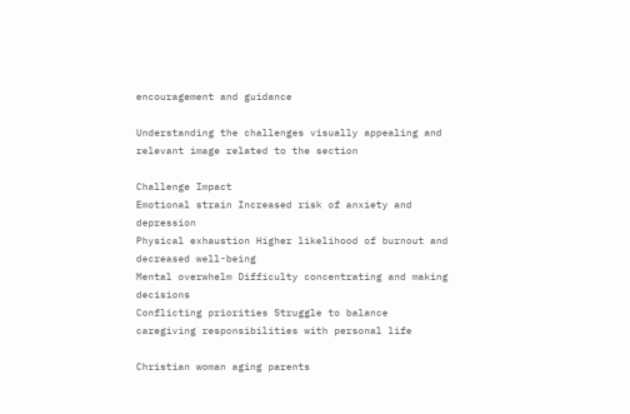encouragement and guidance

Understanding the challenges visually appealing and relevant image related to the section

Challenge Impact
Emotional strain Increased risk of anxiety and depression
Physical exhaustion Higher likelihood of burnout and decreased well-being
Mental overwhelm Difficulty concentrating and making decisions
Conflicting priorities Struggle to balance caregiving responsibilities with personal life

Christian woman aging parents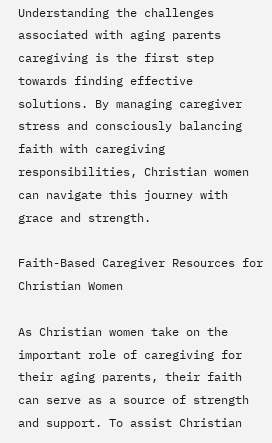Understanding the challenges associated with aging parents caregiving is the first step towards finding effective solutions. By managing caregiver stress and consciously balancing faith with caregiving responsibilities, Christian women can navigate this journey with grace and strength.

Faith-Based Caregiver Resources for Christian Women

As Christian women take on the important role of caregiving for their aging parents, their faith can serve as a source of strength and support. To assist Christian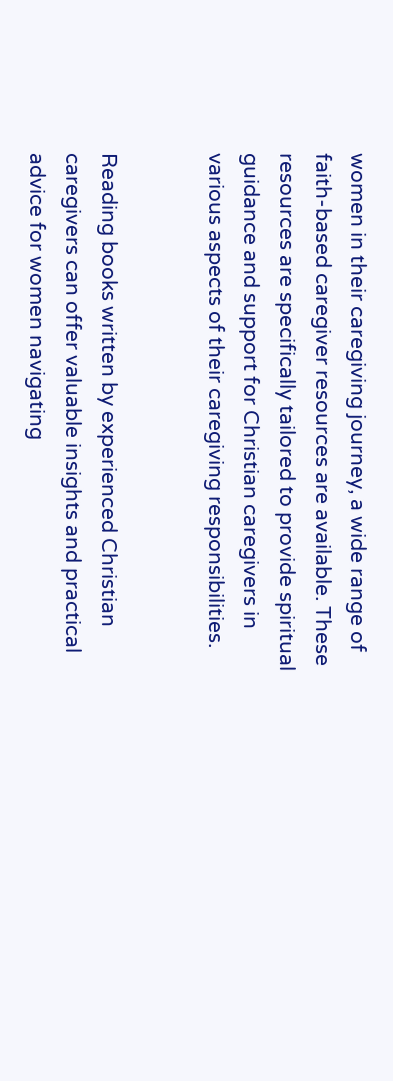women in their caregiving journey, a wide range of faith-based caregiver resources are available. These resources are specifically tailored to provide spiritual guidance and support for Christian caregivers in various aspects of their caregiving responsibilities.


Reading books written by experienced Christian caregivers can offer valuable insights and practical advice for women navigating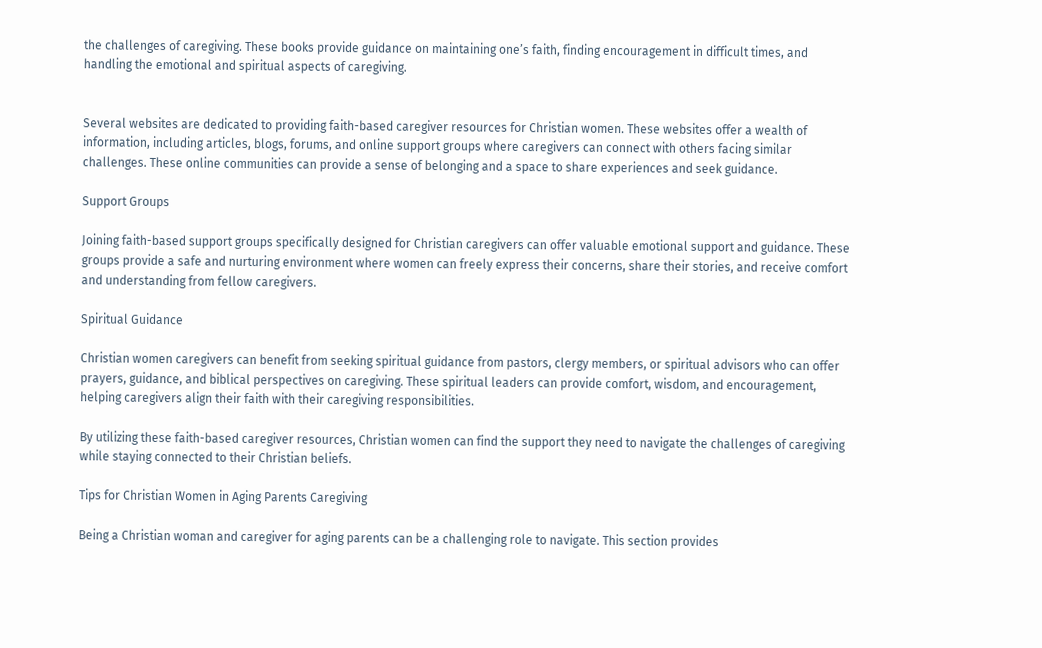the challenges of caregiving. These books provide guidance on maintaining one’s faith, finding encouragement in difficult times, and handling the emotional and spiritual aspects of caregiving.


Several websites are dedicated to providing faith-based caregiver resources for Christian women. These websites offer a wealth of information, including articles, blogs, forums, and online support groups where caregivers can connect with others facing similar challenges. These online communities can provide a sense of belonging and a space to share experiences and seek guidance.

Support Groups

Joining faith-based support groups specifically designed for Christian caregivers can offer valuable emotional support and guidance. These groups provide a safe and nurturing environment where women can freely express their concerns, share their stories, and receive comfort and understanding from fellow caregivers.

Spiritual Guidance

Christian women caregivers can benefit from seeking spiritual guidance from pastors, clergy members, or spiritual advisors who can offer prayers, guidance, and biblical perspectives on caregiving. These spiritual leaders can provide comfort, wisdom, and encouragement, helping caregivers align their faith with their caregiving responsibilities.

By utilizing these faith-based caregiver resources, Christian women can find the support they need to navigate the challenges of caregiving while staying connected to their Christian beliefs.

Tips for Christian Women in Aging Parents Caregiving

Being a Christian woman and caregiver for aging parents can be a challenging role to navigate. This section provides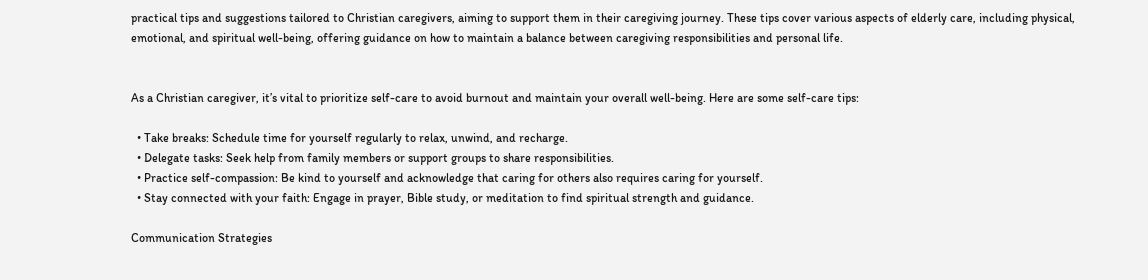practical tips and suggestions tailored to Christian caregivers, aiming to support them in their caregiving journey. These tips cover various aspects of elderly care, including physical, emotional, and spiritual well-being, offering guidance on how to maintain a balance between caregiving responsibilities and personal life.


As a Christian caregiver, it’s vital to prioritize self-care to avoid burnout and maintain your overall well-being. Here are some self-care tips:

  • Take breaks: Schedule time for yourself regularly to relax, unwind, and recharge.
  • Delegate tasks: Seek help from family members or support groups to share responsibilities.
  • Practice self-compassion: Be kind to yourself and acknowledge that caring for others also requires caring for yourself.
  • Stay connected with your faith: Engage in prayer, Bible study, or meditation to find spiritual strength and guidance.

Communication Strategies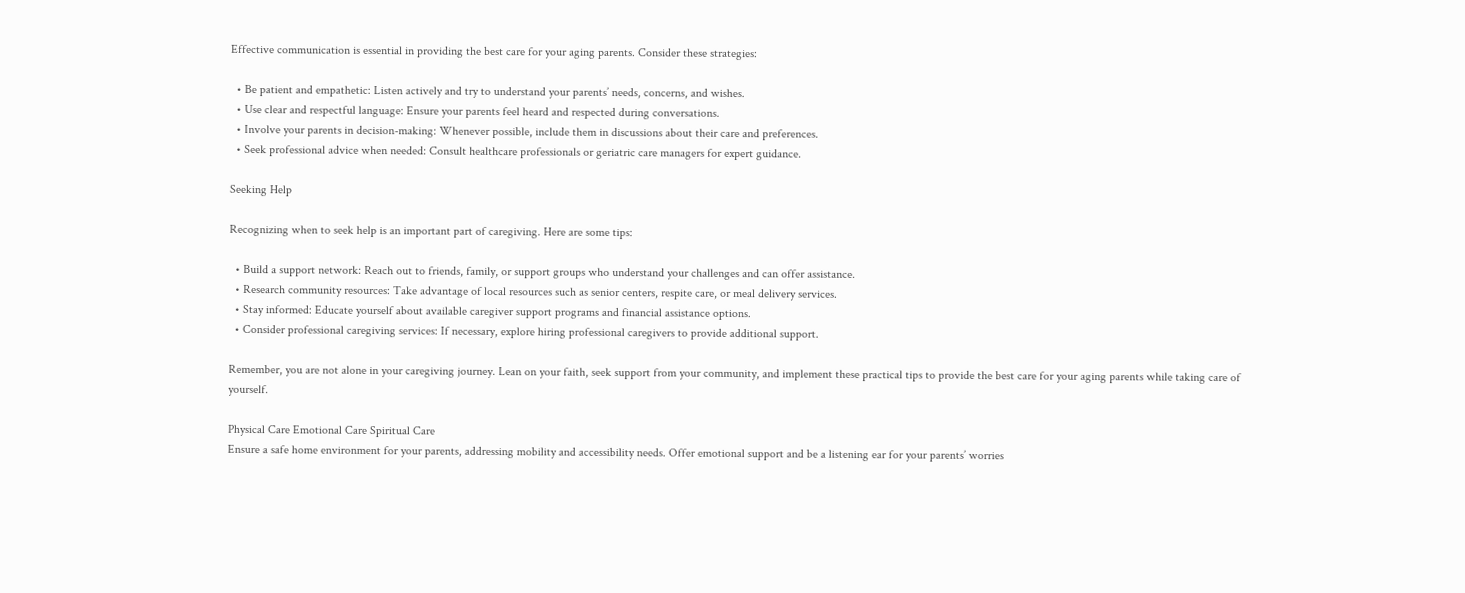Effective communication is essential in providing the best care for your aging parents. Consider these strategies:

  • Be patient and empathetic: Listen actively and try to understand your parents’ needs, concerns, and wishes.
  • Use clear and respectful language: Ensure your parents feel heard and respected during conversations.
  • Involve your parents in decision-making: Whenever possible, include them in discussions about their care and preferences.
  • Seek professional advice when needed: Consult healthcare professionals or geriatric care managers for expert guidance.

Seeking Help

Recognizing when to seek help is an important part of caregiving. Here are some tips:

  • Build a support network: Reach out to friends, family, or support groups who understand your challenges and can offer assistance.
  • Research community resources: Take advantage of local resources such as senior centers, respite care, or meal delivery services.
  • Stay informed: Educate yourself about available caregiver support programs and financial assistance options.
  • Consider professional caregiving services: If necessary, explore hiring professional caregivers to provide additional support.

Remember, you are not alone in your caregiving journey. Lean on your faith, seek support from your community, and implement these practical tips to provide the best care for your aging parents while taking care of yourself.

Physical Care Emotional Care Spiritual Care
Ensure a safe home environment for your parents, addressing mobility and accessibility needs. Offer emotional support and be a listening ear for your parents’ worries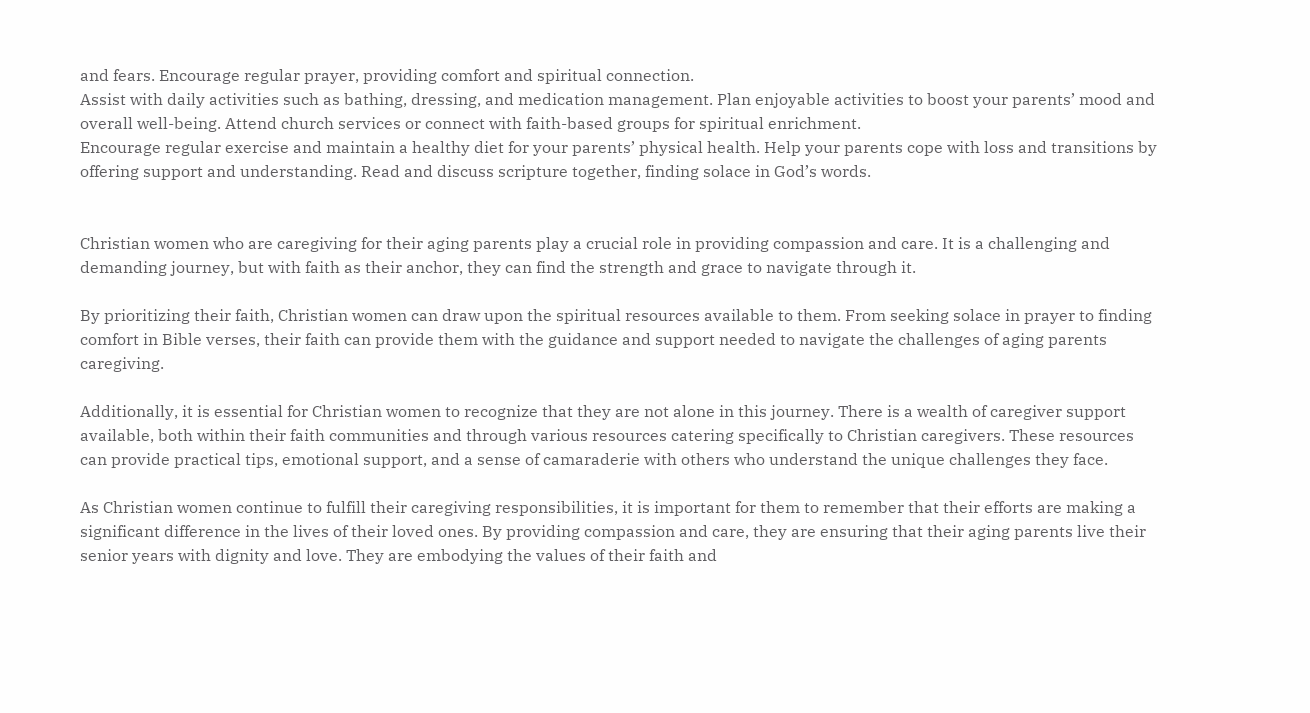and fears. Encourage regular prayer, providing comfort and spiritual connection.
Assist with daily activities such as bathing, dressing, and medication management. Plan enjoyable activities to boost your parents’ mood and overall well-being. Attend church services or connect with faith-based groups for spiritual enrichment.
Encourage regular exercise and maintain a healthy diet for your parents’ physical health. Help your parents cope with loss and transitions by offering support and understanding. Read and discuss scripture together, finding solace in God’s words.


Christian women who are caregiving for their aging parents play a crucial role in providing compassion and care. It is a challenging and demanding journey, but with faith as their anchor, they can find the strength and grace to navigate through it.

By prioritizing their faith, Christian women can draw upon the spiritual resources available to them. From seeking solace in prayer to finding comfort in Bible verses, their faith can provide them with the guidance and support needed to navigate the challenges of aging parents caregiving.

Additionally, it is essential for Christian women to recognize that they are not alone in this journey. There is a wealth of caregiver support available, both within their faith communities and through various resources catering specifically to Christian caregivers. These resources can provide practical tips, emotional support, and a sense of camaraderie with others who understand the unique challenges they face.

As Christian women continue to fulfill their caregiving responsibilities, it is important for them to remember that their efforts are making a significant difference in the lives of their loved ones. By providing compassion and care, they are ensuring that their aging parents live their senior years with dignity and love. They are embodying the values of their faith and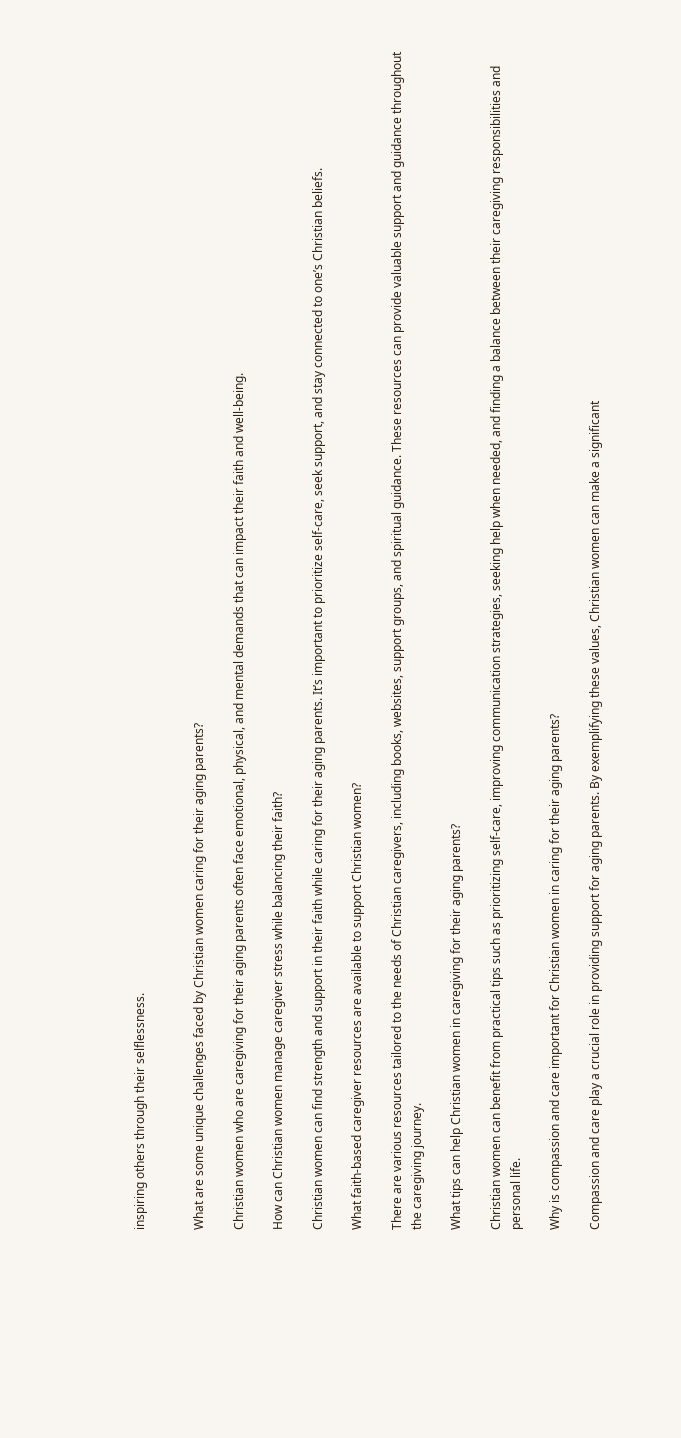inspiring others through their selflessness.


What are some unique challenges faced by Christian women caring for their aging parents?

Christian women who are caregiving for their aging parents often face emotional, physical, and mental demands that can impact their faith and well-being.

How can Christian women manage caregiver stress while balancing their faith?

Christian women can find strength and support in their faith while caring for their aging parents. It’s important to prioritize self-care, seek support, and stay connected to one’s Christian beliefs.

What faith-based caregiver resources are available to support Christian women?

There are various resources tailored to the needs of Christian caregivers, including books, websites, support groups, and spiritual guidance. These resources can provide valuable support and guidance throughout the caregiving journey.

What tips can help Christian women in caregiving for their aging parents?

Christian women can benefit from practical tips such as prioritizing self-care, improving communication strategies, seeking help when needed, and finding a balance between their caregiving responsibilities and personal life.

Why is compassion and care important for Christian women in caring for their aging parents?

Compassion and care play a crucial role in providing support for aging parents. By exemplifying these values, Christian women can make a significant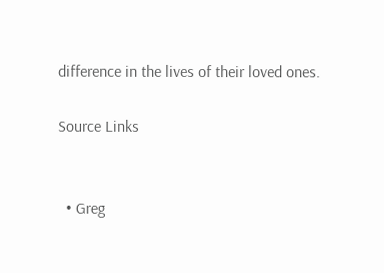difference in the lives of their loved ones.

Source Links


  • Greg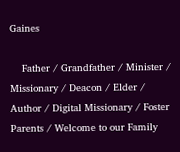Gaines

    Father / Grandfather / Minister / Missionary / Deacon / Elder / Author / Digital Missionary / Foster Parents / Welcome to our Family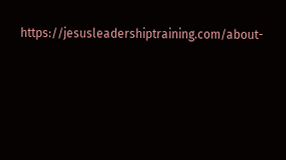https://jesusleadershiptraining.com/about-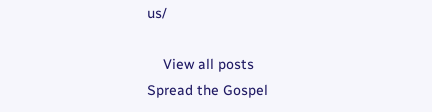us/

    View all posts
Spread the Gospel